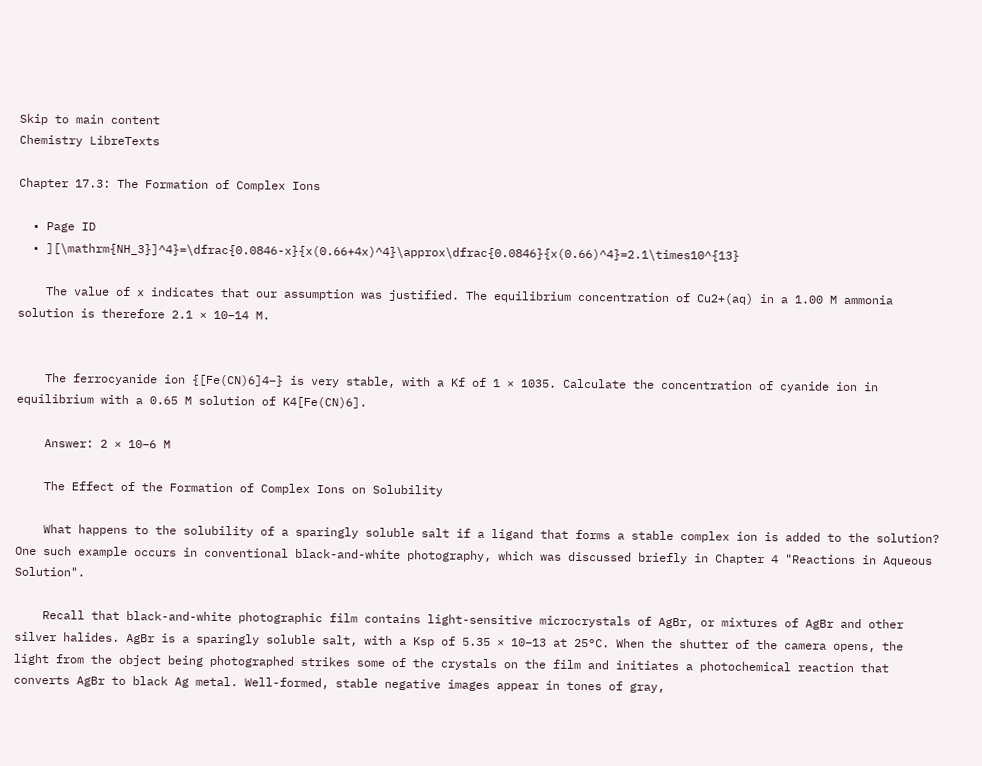Skip to main content
Chemistry LibreTexts

Chapter 17.3: The Formation of Complex Ions

  • Page ID
  • ][\mathrm{NH_3}]^4}=\dfrac{0.0846-x}{x(0.66+4x)^4}\approx\dfrac{0.0846}{x(0.66)^4}=2.1\times10^{13}

    The value of x indicates that our assumption was justified. The equilibrium concentration of Cu2+(aq) in a 1.00 M ammonia solution is therefore 2.1 × 10−14 M.


    The ferrocyanide ion {[Fe(CN)6]4−} is very stable, with a Kf of 1 × 1035. Calculate the concentration of cyanide ion in equilibrium with a 0.65 M solution of K4[Fe(CN)6].

    Answer: 2 × 10−6 M

    The Effect of the Formation of Complex Ions on Solubility

    What happens to the solubility of a sparingly soluble salt if a ligand that forms a stable complex ion is added to the solution? One such example occurs in conventional black-and-white photography, which was discussed briefly in Chapter 4 "Reactions in Aqueous Solution".

    Recall that black-and-white photographic film contains light-sensitive microcrystals of AgBr, or mixtures of AgBr and other silver halides. AgBr is a sparingly soluble salt, with a Ksp of 5.35 × 10−13 at 25°C. When the shutter of the camera opens, the light from the object being photographed strikes some of the crystals on the film and initiates a photochemical reaction that converts AgBr to black Ag metal. Well-formed, stable negative images appear in tones of gray,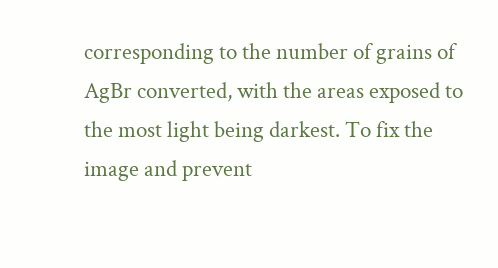corresponding to the number of grains of AgBr converted, with the areas exposed to the most light being darkest. To fix the image and prevent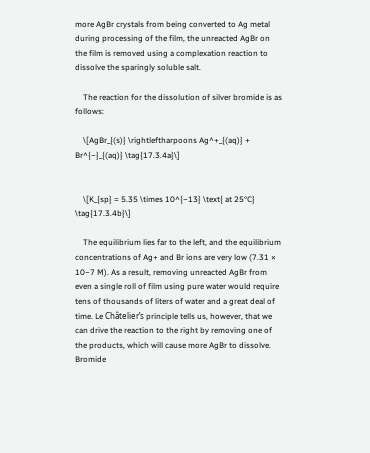more AgBr crystals from being converted to Ag metal during processing of the film, the unreacted AgBr on the film is removed using a complexation reaction to dissolve the sparingly soluble salt.

    The reaction for the dissolution of silver bromide is as follows:

    \[AgBr_{(s)} \rightleftharpoons Ag^+_{(aq)} + Br^{−}_{(aq)} \tag{17.3.4a}\]


    \[K_{sp} = 5.35 \times 10^{−13} \text{ at 25°C} \tag{17.3.4b}\]

    The equilibrium lies far to the left, and the equilibrium concentrations of Ag+ and Br ions are very low (7.31 × 10−7 M). As a result, removing unreacted AgBr from even a single roll of film using pure water would require tens of thousands of liters of water and a great deal of time. Le Châtelier’s principle tells us, however, that we can drive the reaction to the right by removing one of the products, which will cause more AgBr to dissolve. Bromide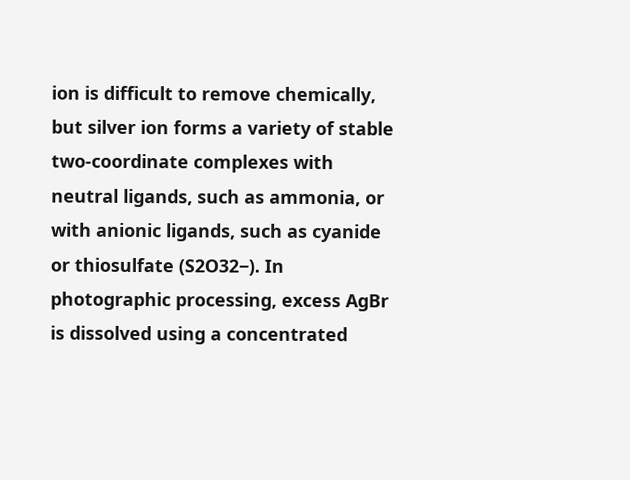ion is difficult to remove chemically, but silver ion forms a variety of stable two-coordinate complexes with neutral ligands, such as ammonia, or with anionic ligands, such as cyanide or thiosulfate (S2O32−). In photographic processing, excess AgBr is dissolved using a concentrated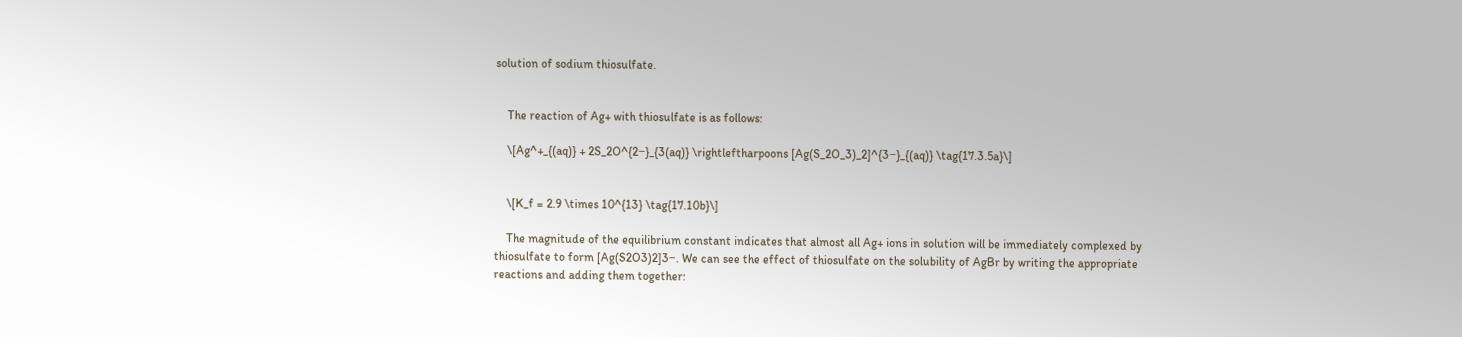solution of sodium thiosulfate.


    The reaction of Ag+ with thiosulfate is as follows:

    \[Ag^+_{(aq)} + 2S_2O^{2−}_{3(aq)} \rightleftharpoons [Ag(S_2O_3)_2]^{3−}_{(aq)} \tag{17.3.5a}\]


    \[K_f = 2.9 \times 10^{13} \tag{17.10b}\]

    The magnitude of the equilibrium constant indicates that almost all Ag+ ions in solution will be immediately complexed by thiosulfate to form [Ag(S2O3)2]3−. We can see the effect of thiosulfate on the solubility of AgBr by writing the appropriate reactions and adding them together: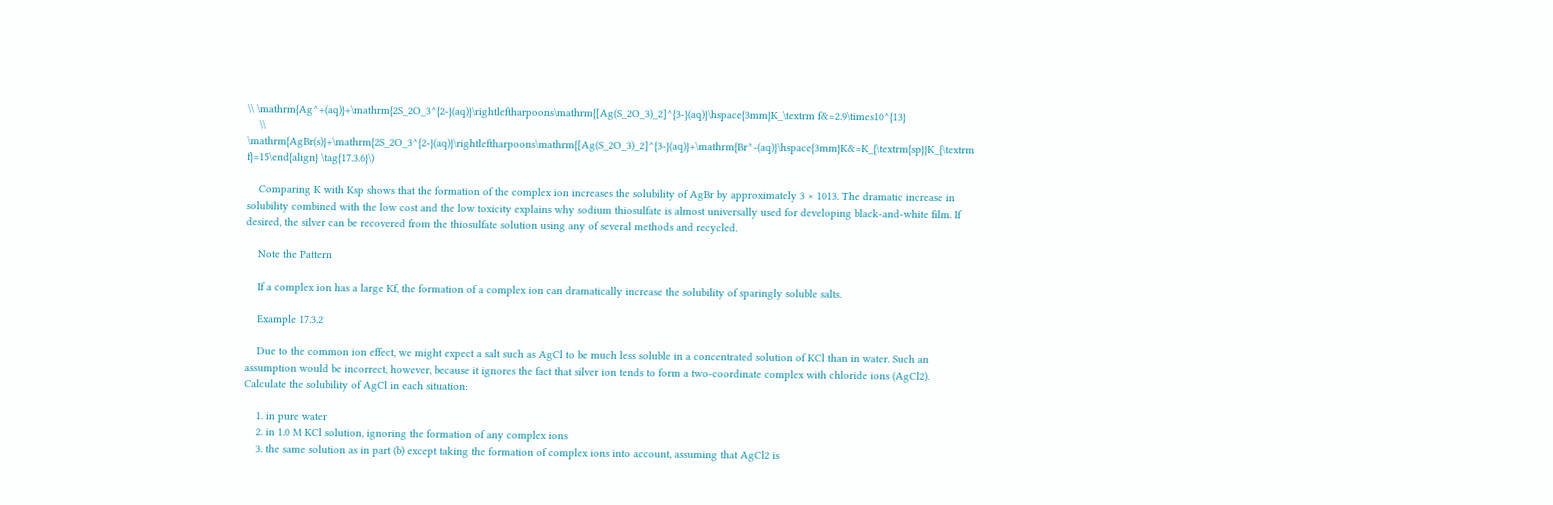\\ \mathrm{Ag^+(aq)}+\mathrm{2S_2O_3^{2-}(aq)}\rightleftharpoons\mathrm{[Ag(S_2O_3)_2]^{3-}(aq)}\hspace{3mm}K_\textrm f&=2.9\times10^{13}
    \\ \mathrm{AgBr(s)}+\mathrm{2S_2O_3^{2-}(aq)}\rightleftharpoons\mathrm{[Ag(S_2O_3)_2]^{3-}(aq)}+\mathrm{Br^-(aq)}\hspace{3mm}K&=K_{\textrm{sp}}K_{\textrm f}=15\end{align} \tag{17.3.6}\)

    Comparing K with Ksp shows that the formation of the complex ion increases the solubility of AgBr by approximately 3 × 1013. The dramatic increase in solubility combined with the low cost and the low toxicity explains why sodium thiosulfate is almost universally used for developing black-and-white film. If desired, the silver can be recovered from the thiosulfate solution using any of several methods and recycled.

    Note the Pattern

    If a complex ion has a large Kf, the formation of a complex ion can dramatically increase the solubility of sparingly soluble salts.

    Example 17.3.2

    Due to the common ion effect, we might expect a salt such as AgCl to be much less soluble in a concentrated solution of KCl than in water. Such an assumption would be incorrect, however, because it ignores the fact that silver ion tends to form a two-coordinate complex with chloride ions (AgCl2). Calculate the solubility of AgCl in each situation:

    1. in pure water
    2. in 1.0 M KCl solution, ignoring the formation of any complex ions
    3. the same solution as in part (b) except taking the formation of complex ions into account, assuming that AgCl2 is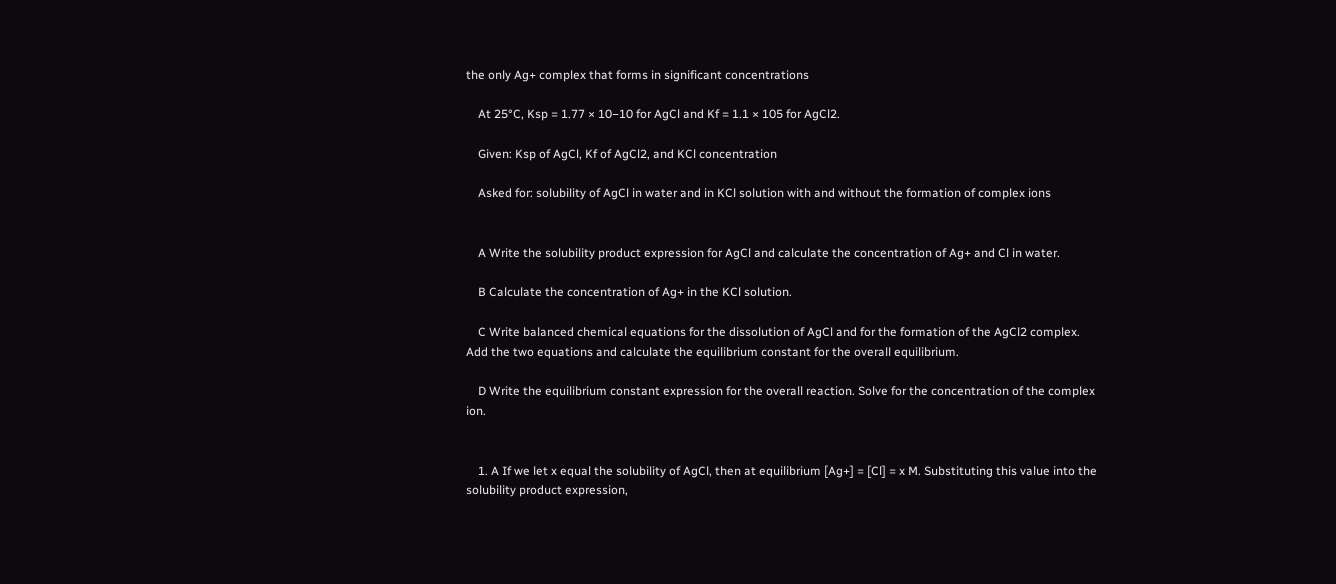the only Ag+ complex that forms in significant concentrations

    At 25°C, Ksp = 1.77 × 10−10 for AgCl and Kf = 1.1 × 105 for AgCl2.

    Given: Ksp of AgCl, Kf of AgCl2, and KCl concentration

    Asked for: solubility of AgCl in water and in KCl solution with and without the formation of complex ions


    A Write the solubility product expression for AgCl and calculate the concentration of Ag+ and Cl in water.

    B Calculate the concentration of Ag+ in the KCl solution.

    C Write balanced chemical equations for the dissolution of AgCl and for the formation of the AgCl2 complex. Add the two equations and calculate the equilibrium constant for the overall equilibrium.

    D Write the equilibrium constant expression for the overall reaction. Solve for the concentration of the complex ion.


    1. A If we let x equal the solubility of AgCl, then at equilibrium [Ag+] = [Cl] = x M. Substituting this value into the solubility product expression,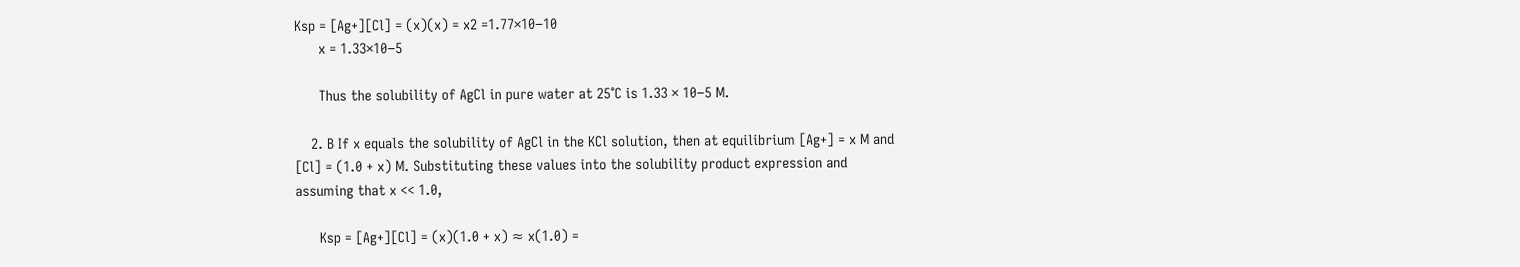Ksp = [Ag+][Cl] = (x)(x) = x2 =1.77×10−10
      x = 1.33×10−5

      Thus the solubility of AgCl in pure water at 25°C is 1.33 × 10−5 M.

    2. B If x equals the solubility of AgCl in the KCl solution, then at equilibrium [Ag+] = x M and [Cl] = (1.0 + x) M. Substituting these values into the solubility product expression and assuming that x << 1.0,

      Ksp = [Ag+][Cl] = (x)(1.0 + x) ≈ x(1.0) =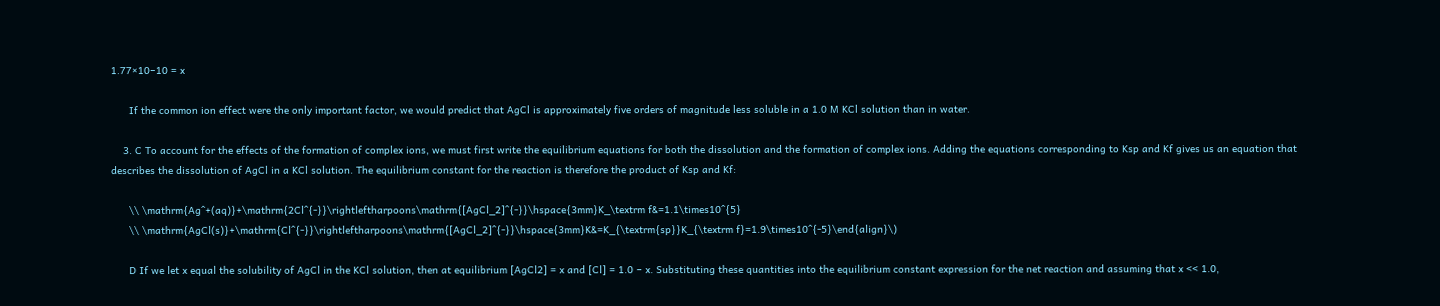1.77×10−10 = x

      If the common ion effect were the only important factor, we would predict that AgCl is approximately five orders of magnitude less soluble in a 1.0 M KCl solution than in water.

    3. C To account for the effects of the formation of complex ions, we must first write the equilibrium equations for both the dissolution and the formation of complex ions. Adding the equations corresponding to Ksp and Kf gives us an equation that describes the dissolution of AgCl in a KCl solution. The equilibrium constant for the reaction is therefore the product of Ksp and Kf:

      \\ \mathrm{Ag^+(aq)}+\mathrm{2Cl^{-}}\rightleftharpoons\mathrm{[AgCl_2]^{-}}\hspace{3mm}K_\textrm f&=1.1\times10^{5}
      \\ \mathrm{AgCl(s)}+\mathrm{Cl^{-}}\rightleftharpoons\mathrm{[AgCl_2]^{-}}\hspace{3mm}K&=K_{\textrm{sp}}K_{\textrm f}=1.9\times10^{-5}\end{align}\)

      D If we let x equal the solubility of AgCl in the KCl solution, then at equilibrium [AgCl2] = x and [Cl] = 1.0 − x. Substituting these quantities into the equilibrium constant expression for the net reaction and assuming that x << 1.0,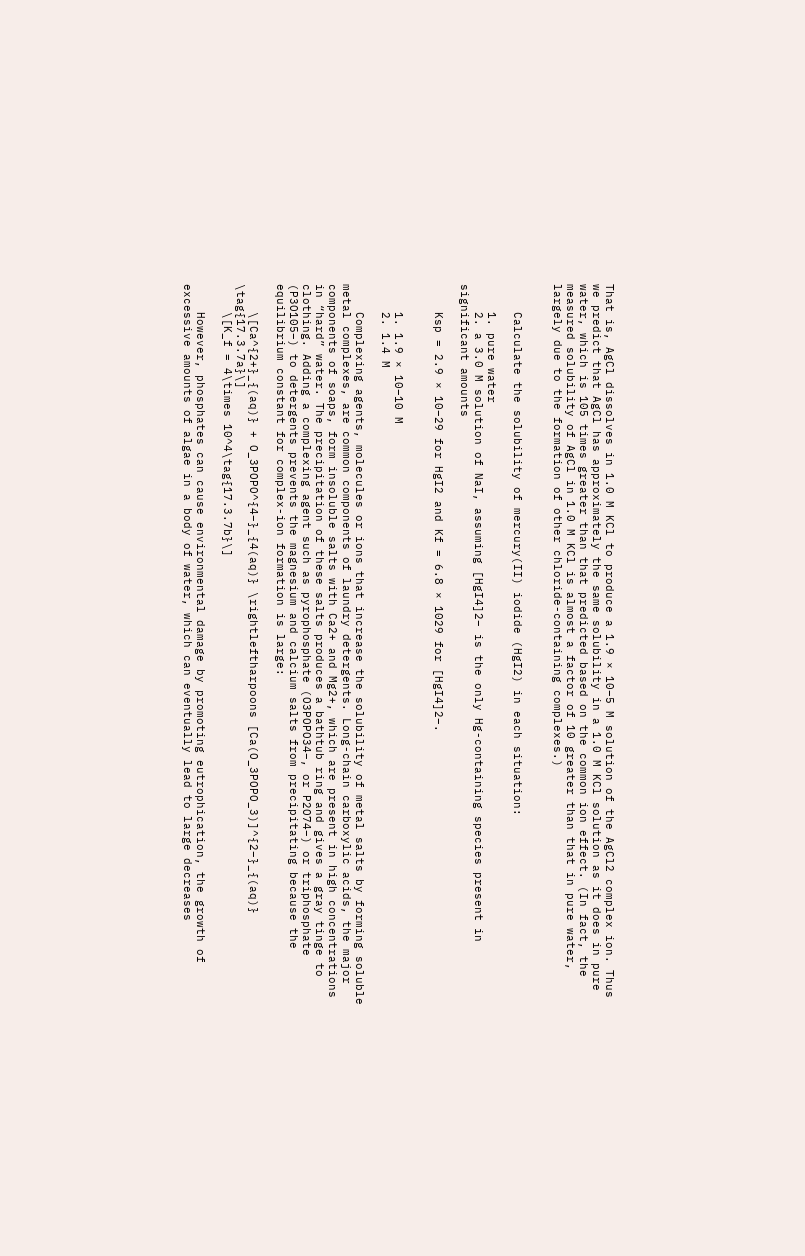That is, AgCl dissolves in 1.0 M KCl to produce a 1.9 × 10−5 M solution of the AgCl2 complex ion. Thus we predict that AgCl has approximately the same solubility in a 1.0 M KCl solution as it does in pure water, which is 105 times greater than that predicted based on the common ion effect. (In fact, the measured solubility of AgCl in 1.0 M KCl is almost a factor of 10 greater than that in pure water, largely due to the formation of other chloride-containing complexes.)


    Calculate the solubility of mercury(II) iodide (HgI2) in each situation:

    1. pure water
    2. a 3.0 M solution of NaI, assuming [HgI4]2− is the only Hg-containing species present in significant amounts

    Ksp = 2.9 × 10−29 for HgI2 and Kf = 6.8 × 1029 for [HgI4]2−.


    1. 1.9 × 10−10 M
    2. 1.4 M

    Complexing agents, molecules or ions that increase the solubility of metal salts by forming soluble metal complexes, are common components of laundry detergents. Long-chain carboxylic acids, the major components of soaps, form insoluble salts with Ca2+ and Mg2+, which are present in high concentrations in “hard” water. The precipitation of these salts produces a bathtub ring and gives a gray tinge to clothing. Adding a complexing agent such as pyrophosphate (O3POPO34−, or P2O74−) or triphosphate (P3O105−) to detergents prevents the magnesium and calcium salts from precipitating because the equilibrium constant for complex-ion formation is large:

    \[Ca^{2+}_{(aq)} + O_3POPO^{4−}_{4(aq)} \rightleftharpoons [Ca(O_3POPO_3)]^{2−}_{(aq)} \tag{17.3.7a}\]
    \[K_f = 4\times 10^4\tag{17.3.7b}\]

    However, phosphates can cause environmental damage by promoting eutrophication, the growth of excessive amounts of algae in a body of water, which can eventually lead to large decreases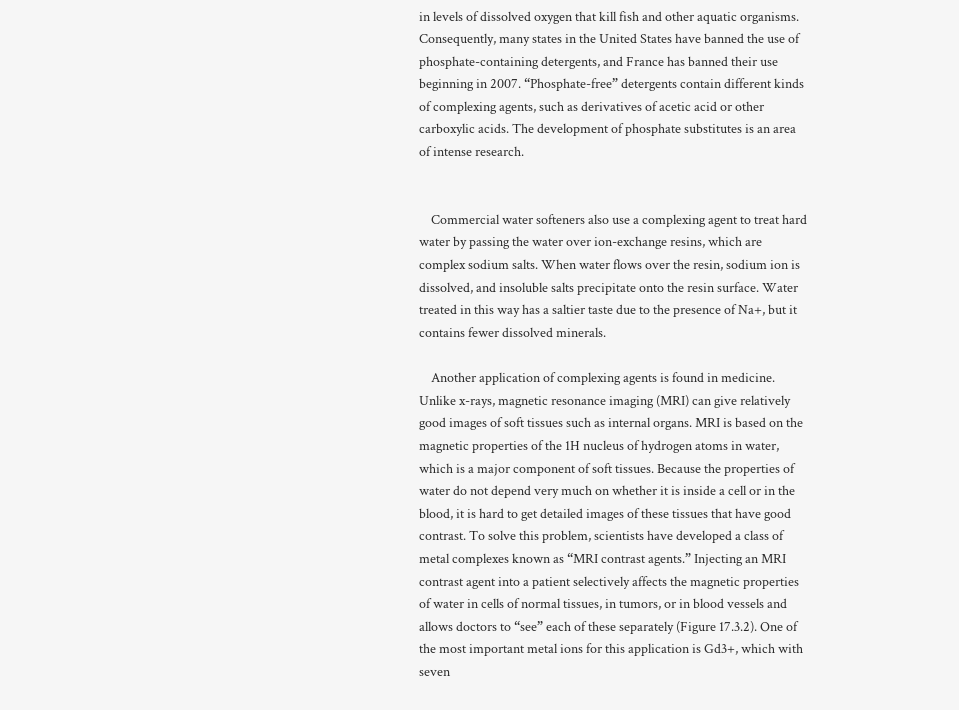in levels of dissolved oxygen that kill fish and other aquatic organisms. Consequently, many states in the United States have banned the use of phosphate-containing detergents, and France has banned their use beginning in 2007. “Phosphate-free” detergents contain different kinds of complexing agents, such as derivatives of acetic acid or other carboxylic acids. The development of phosphate substitutes is an area of intense research.


    Commercial water softeners also use a complexing agent to treat hard water by passing the water over ion-exchange resins, which are complex sodium salts. When water flows over the resin, sodium ion is dissolved, and insoluble salts precipitate onto the resin surface. Water treated in this way has a saltier taste due to the presence of Na+, but it contains fewer dissolved minerals.

    Another application of complexing agents is found in medicine. Unlike x-rays, magnetic resonance imaging (MRI) can give relatively good images of soft tissues such as internal organs. MRI is based on the magnetic properties of the 1H nucleus of hydrogen atoms in water, which is a major component of soft tissues. Because the properties of water do not depend very much on whether it is inside a cell or in the blood, it is hard to get detailed images of these tissues that have good contrast. To solve this problem, scientists have developed a class of metal complexes known as “MRI contrast agents.” Injecting an MRI contrast agent into a patient selectively affects the magnetic properties of water in cells of normal tissues, in tumors, or in blood vessels and allows doctors to “see” each of these separately (Figure 17.3.2). One of the most important metal ions for this application is Gd3+, which with seven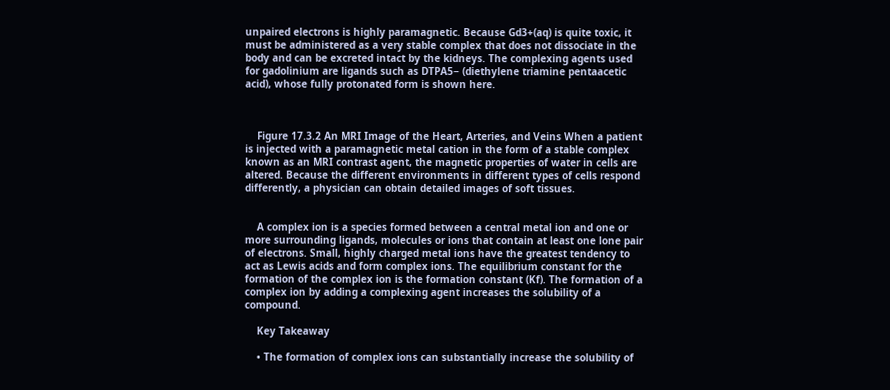unpaired electrons is highly paramagnetic. Because Gd3+(aq) is quite toxic, it must be administered as a very stable complex that does not dissociate in the body and can be excreted intact by the kidneys. The complexing agents used for gadolinium are ligands such as DTPA5− (diethylene triamine pentaacetic acid), whose fully protonated form is shown here.



    Figure 17.3.2 An MRI Image of the Heart, Arteries, and Veins When a patient is injected with a paramagnetic metal cation in the form of a stable complex known as an MRI contrast agent, the magnetic properties of water in cells are altered. Because the different environments in different types of cells respond differently, a physician can obtain detailed images of soft tissues.


    A complex ion is a species formed between a central metal ion and one or more surrounding ligands, molecules or ions that contain at least one lone pair of electrons. Small, highly charged metal ions have the greatest tendency to act as Lewis acids and form complex ions. The equilibrium constant for the formation of the complex ion is the formation constant (Kf). The formation of a complex ion by adding a complexing agent increases the solubility of a compound.

    Key Takeaway

    • The formation of complex ions can substantially increase the solubility of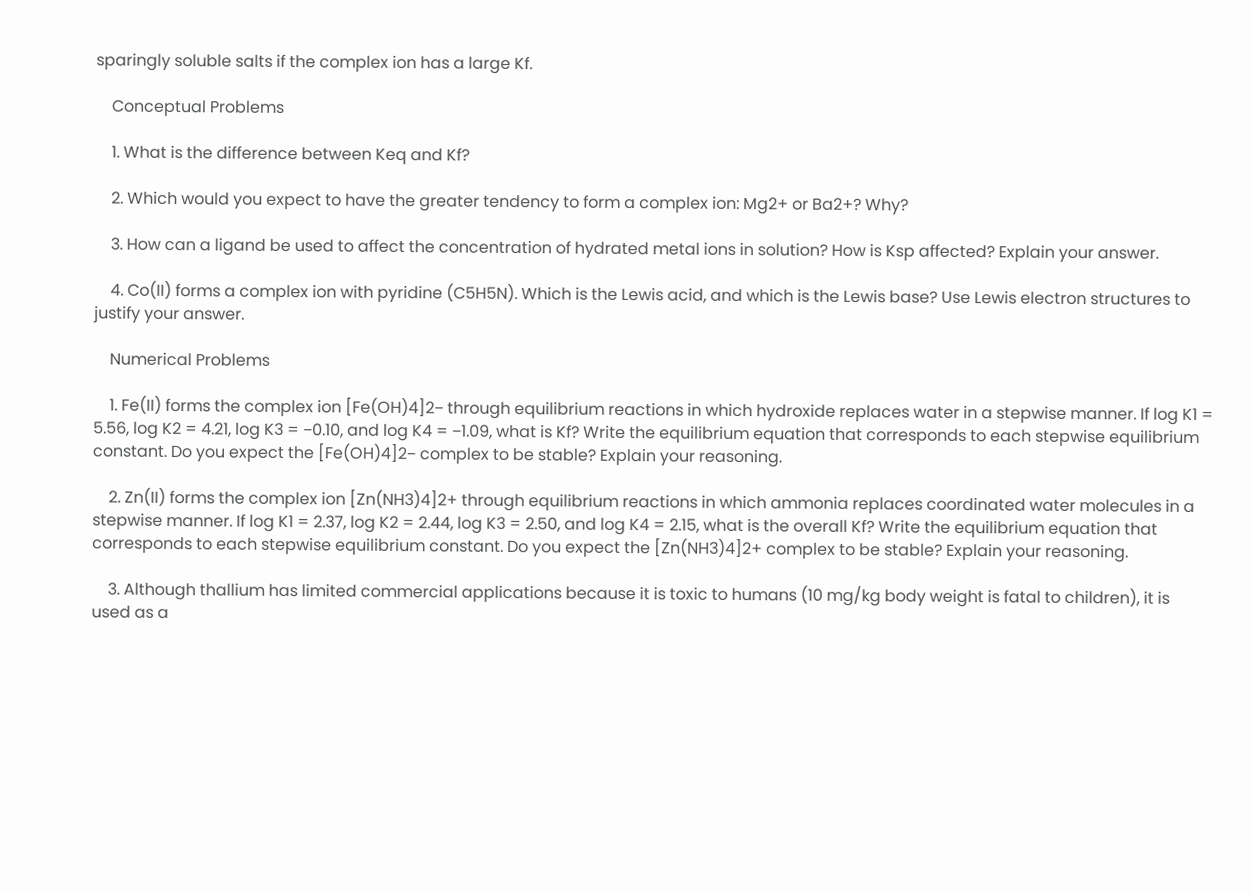sparingly soluble salts if the complex ion has a large Kf.

    Conceptual Problems

    1. What is the difference between Keq and Kf?

    2. Which would you expect to have the greater tendency to form a complex ion: Mg2+ or Ba2+? Why?

    3. How can a ligand be used to affect the concentration of hydrated metal ions in solution? How is Ksp affected? Explain your answer.

    4. Co(II) forms a complex ion with pyridine (C5H5N). Which is the Lewis acid, and which is the Lewis base? Use Lewis electron structures to justify your answer.

    Numerical Problems

    1. Fe(II) forms the complex ion [Fe(OH)4]2− through equilibrium reactions in which hydroxide replaces water in a stepwise manner. If log K1 = 5.56, log K2 = 4.21, log K3 = −0.10, and log K4 = −1.09, what is Kf? Write the equilibrium equation that corresponds to each stepwise equilibrium constant. Do you expect the [Fe(OH)4]2− complex to be stable? Explain your reasoning.

    2. Zn(II) forms the complex ion [Zn(NH3)4]2+ through equilibrium reactions in which ammonia replaces coordinated water molecules in a stepwise manner. If log K1 = 2.37, log K2 = 2.44, log K3 = 2.50, and log K4 = 2.15, what is the overall Kf? Write the equilibrium equation that corresponds to each stepwise equilibrium constant. Do you expect the [Zn(NH3)4]2+ complex to be stable? Explain your reasoning.

    3. Although thallium has limited commercial applications because it is toxic to humans (10 mg/kg body weight is fatal to children), it is used as a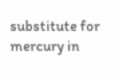substitute for mercury in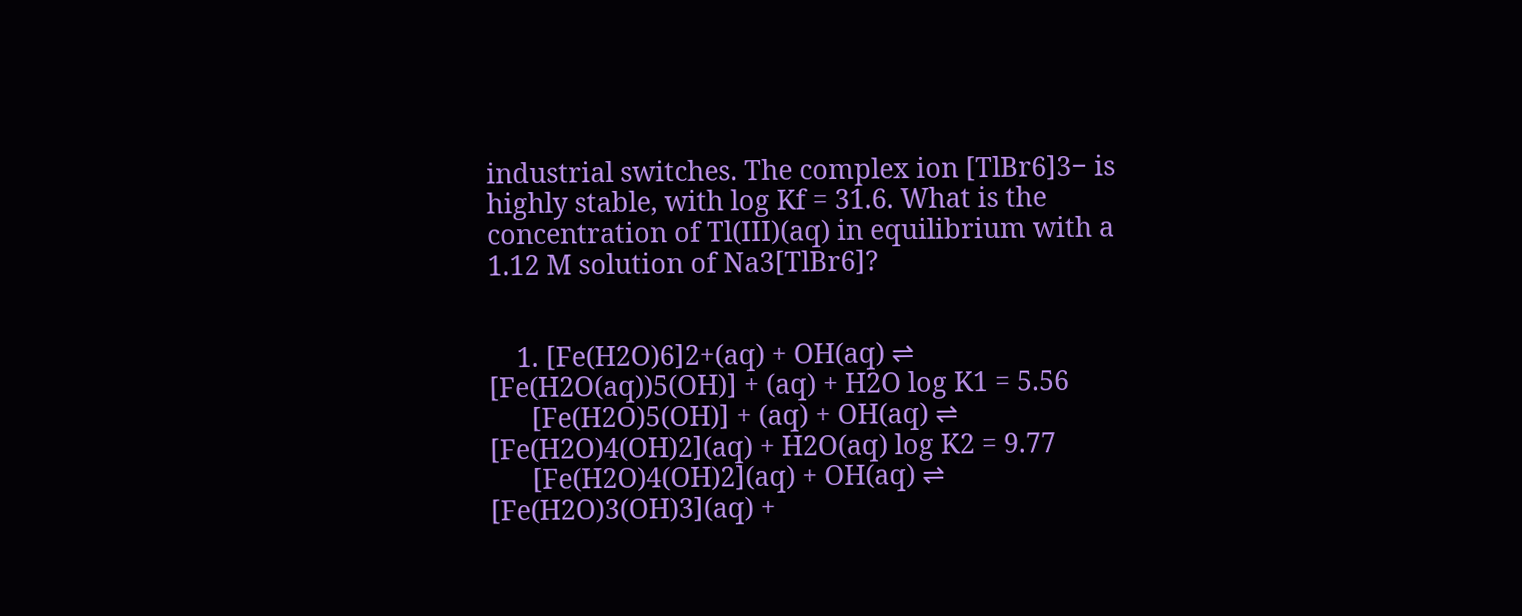industrial switches. The complex ion [TlBr6]3− is highly stable, with log Kf = 31.6. What is the concentration of Tl(III)(aq) in equilibrium with a 1.12 M solution of Na3[TlBr6]?


    1. [Fe(H2O)6]2+(aq) + OH(aq) ⇌ [Fe(H2O(aq))5(OH)] + (aq) + H2O log K1 = 5.56
      [Fe(H2O)5(OH)] + (aq) + OH(aq) ⇌ [Fe(H2O)4(OH)2](aq) + H2O(aq) log K2 = 9.77
      [Fe(H2O)4(OH)2](aq) + OH(aq) ⇌ [Fe(H2O)3(OH)3](aq) +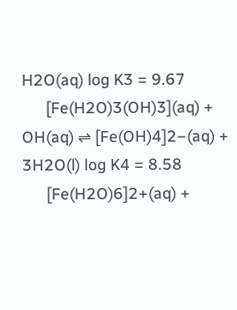H2O(aq) log K3 = 9.67
      [Fe(H2O)3(OH)3](aq) + OH(aq) ⇌ [Fe(OH)4]2−(aq) + 3H2O(l) log K4 = 8.58
      [Fe(H2O)6]2+(aq) +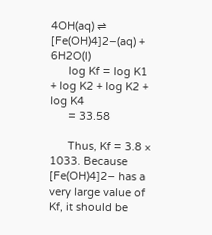4OH(aq) ⇌ [Fe(OH)4]2−(aq) + 6H2O(l)
      log Kf = log K1 + log K2 + log K2 + log K4
      = 33.58

      Thus, Kf = 3.8 × 1033. Because [Fe(OH)4]2− has a very large value of Kf, it should be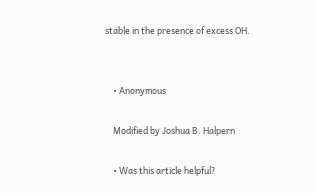stable in the presence of excess OH.


    • Anonymous

    Modified by Joshua B. Halpern

    • Was this article helpful?